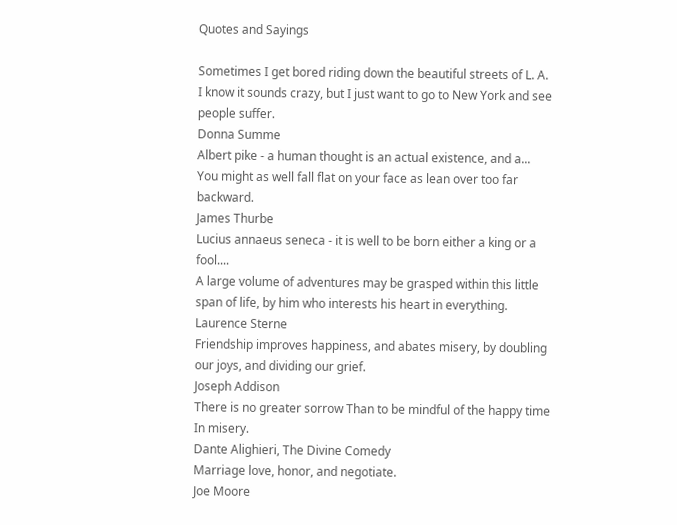Quotes and Sayings

Sometimes I get bored riding down the beautiful streets of L. A. I know it sounds crazy, but I just want to go to New York and see people suffer.
Donna Summe
Albert pike - a human thought is an actual existence, and a...
You might as well fall flat on your face as lean over too far backward.
James Thurbe
Lucius annaeus seneca - it is well to be born either a king or a fool....
A large volume of adventures may be grasped within this little span of life, by him who interests his heart in everything.
Laurence Sterne
Friendship improves happiness, and abates misery, by doubling our joys, and dividing our grief.
Joseph Addison
There is no greater sorrow Than to be mindful of the happy time In misery.
Dante Alighieri, The Divine Comedy
Marriage love, honor, and negotiate.
Joe Moore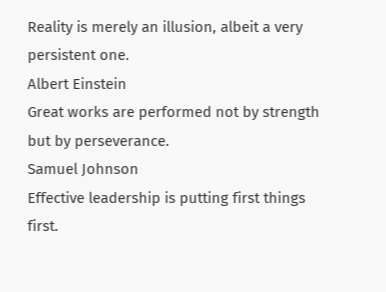Reality is merely an illusion, albeit a very persistent one.
Albert Einstein
Great works are performed not by strength but by perseverance.
Samuel Johnson
Effective leadership is putting first things first.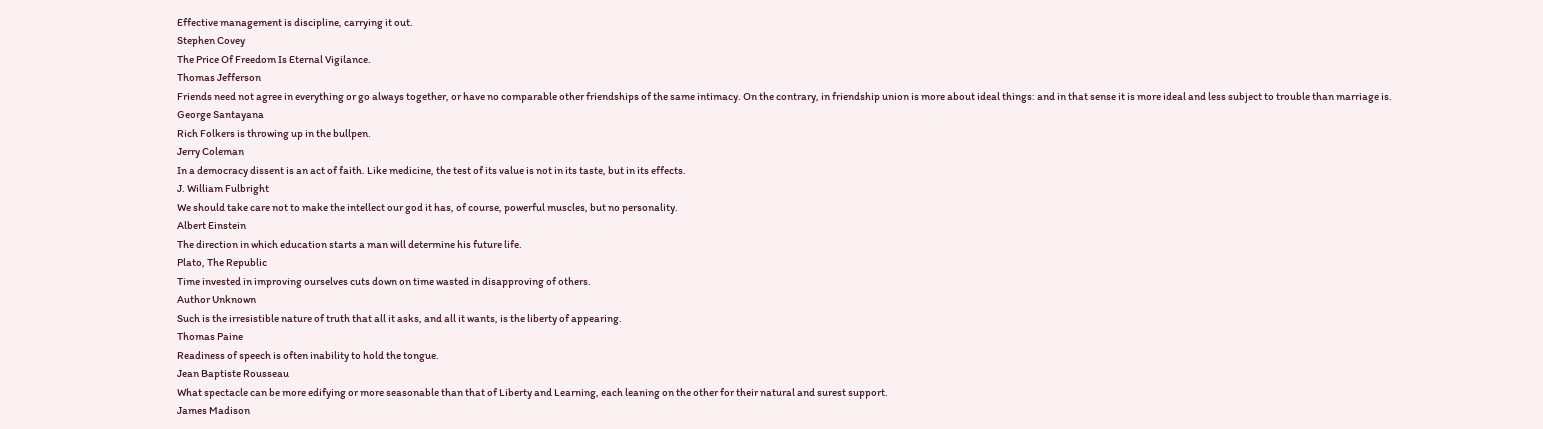Effective management is discipline, carrying it out.
Stephen Covey
The Price Of Freedom Is Eternal Vigilance.
Thomas Jefferson
Friends need not agree in everything or go always together, or have no comparable other friendships of the same intimacy. On the contrary, in friendship union is more about ideal things: and in that sense it is more ideal and less subject to trouble than marriage is.
George Santayana
Rich Folkers is throwing up in the bullpen.
Jerry Coleman
In a democracy dissent is an act of faith. Like medicine, the test of its value is not in its taste, but in its effects.
J. William Fulbright
We should take care not to make the intellect our god it has, of course, powerful muscles, but no personality.
Albert Einstein
The direction in which education starts a man will determine his future life.
Plato, The Republic
Time invested in improving ourselves cuts down on time wasted in disapproving of others.
Author Unknown
Such is the irresistible nature of truth that all it asks, and all it wants, is the liberty of appearing.
Thomas Paine
Readiness of speech is often inability to hold the tongue.
Jean Baptiste Rousseau
What spectacle can be more edifying or more seasonable than that of Liberty and Learning, each leaning on the other for their natural and surest support.
James Madison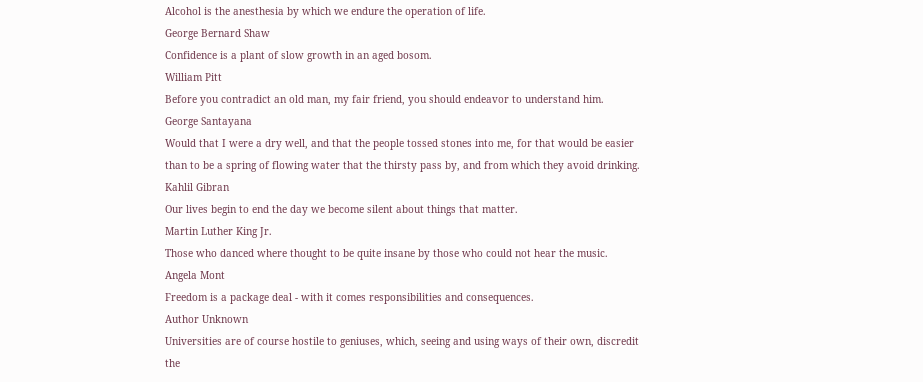Alcohol is the anesthesia by which we endure the operation of life.
George Bernard Shaw
Confidence is a plant of slow growth in an aged bosom.
William Pitt
Before you contradict an old man, my fair friend, you should endeavor to understand him.
George Santayana
Would that I were a dry well, and that the people tossed stones into me, for that would be easier than to be a spring of flowing water that the thirsty pass by, and from which they avoid drinking.
Kahlil Gibran
Our lives begin to end the day we become silent about things that matter.
Martin Luther King Jr.
Those who danced where thought to be quite insane by those who could not hear the music.
Angela Mont
Freedom is a package deal - with it comes responsibilities and consequences.
Author Unknown
Universities are of course hostile to geniuses, which, seeing and using ways of their own, discredit the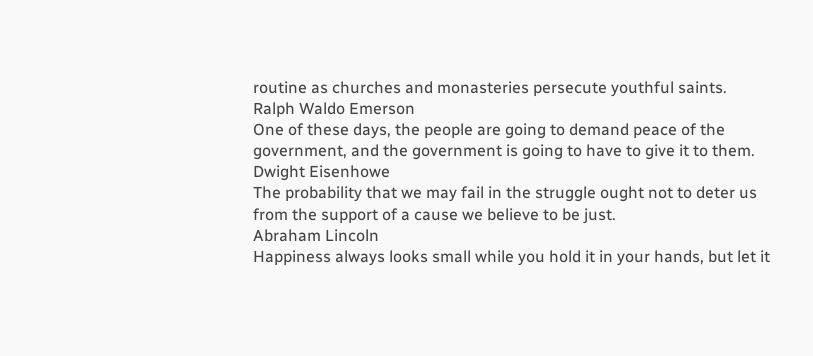routine as churches and monasteries persecute youthful saints.
Ralph Waldo Emerson
One of these days, the people are going to demand peace of the government, and the government is going to have to give it to them.
Dwight Eisenhowe
The probability that we may fail in the struggle ought not to deter us from the support of a cause we believe to be just.
Abraham Lincoln
Happiness always looks small while you hold it in your hands, but let it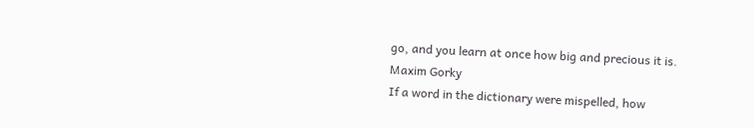go, and you learn at once how big and precious it is.
Maxim Gorky
If a word in the dictionary were mispelled, how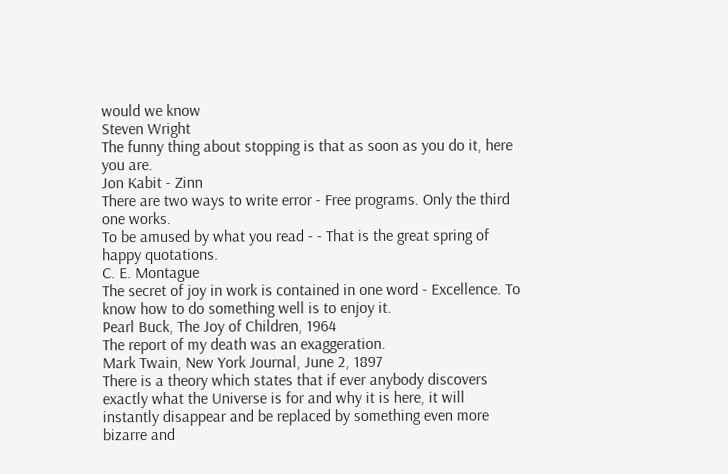would we know
Steven Wright
The funny thing about stopping is that as soon as you do it, here you are.
Jon Kabit - Zinn
There are two ways to write error - Free programs. Only the third one works.
To be amused by what you read - - That is the great spring of happy quotations.
C. E. Montague
The secret of joy in work is contained in one word - Excellence. To know how to do something well is to enjoy it.
Pearl Buck, The Joy of Children, 1964
The report of my death was an exaggeration.
Mark Twain, New York Journal, June 2, 1897
There is a theory which states that if ever anybody discovers exactly what the Universe is for and why it is here, it will instantly disappear and be replaced by something even more bizarre and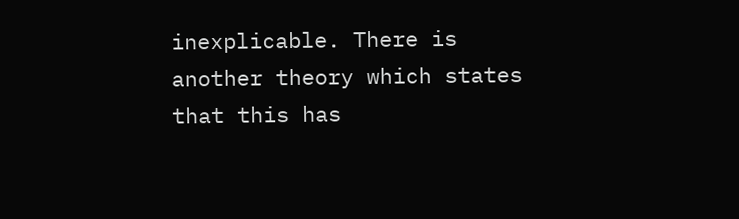inexplicable. There is another theory which states that this has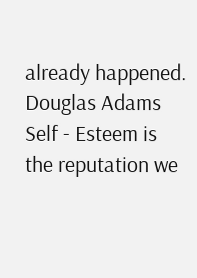already happened.
Douglas Adams
Self - Esteem is the reputation we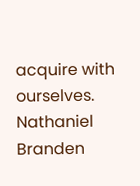acquire with ourselves.
Nathaniel Branden